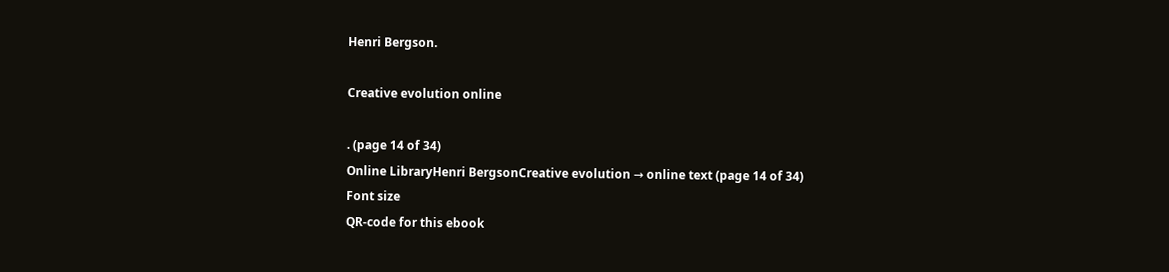Henri Bergson.

Creative evolution online

. (page 14 of 34)
Online LibraryHenri BergsonCreative evolution → online text (page 14 of 34)
Font size
QR-code for this ebook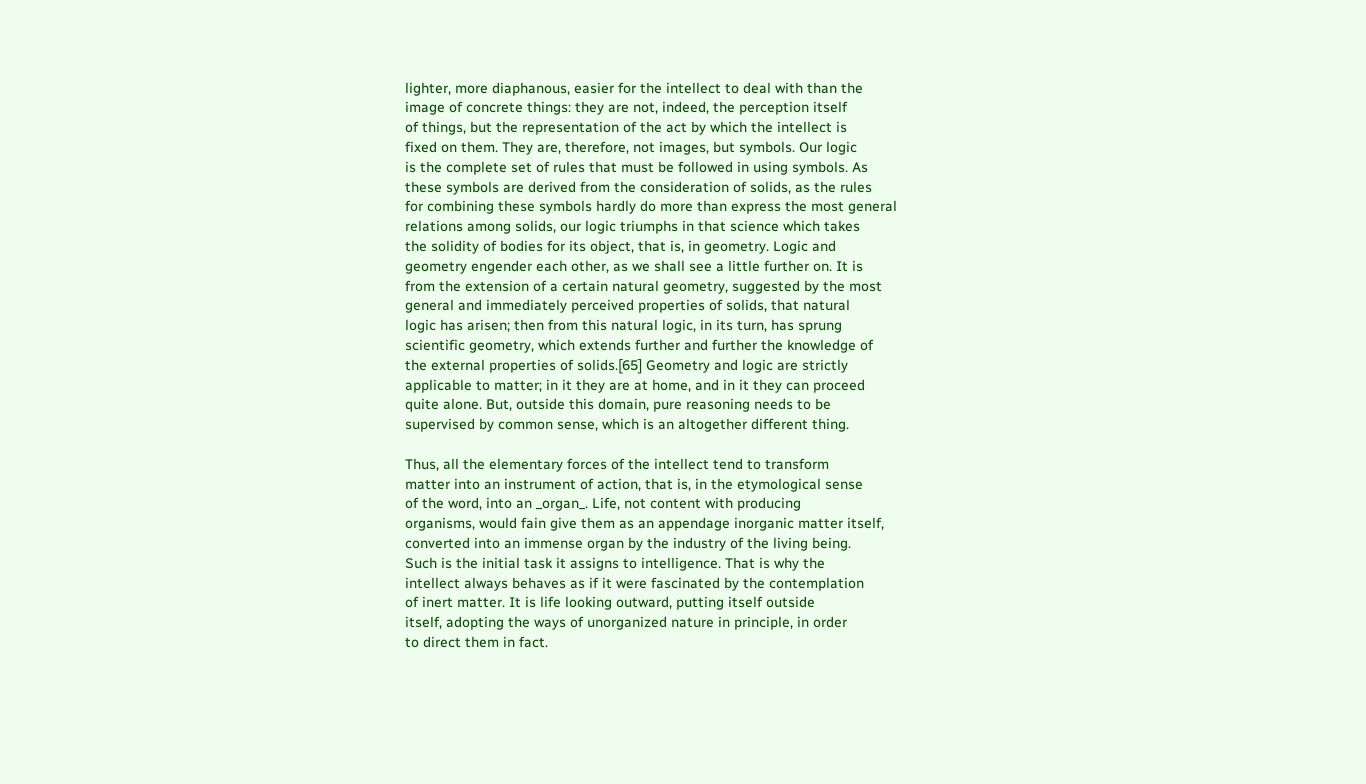lighter, more diaphanous, easier for the intellect to deal with than the
image of concrete things: they are not, indeed, the perception itself
of things, but the representation of the act by which the intellect is
fixed on them. They are, therefore, not images, but symbols. Our logic
is the complete set of rules that must be followed in using symbols. As
these symbols are derived from the consideration of solids, as the rules
for combining these symbols hardly do more than express the most general
relations among solids, our logic triumphs in that science which takes
the solidity of bodies for its object, that is, in geometry. Logic and
geometry engender each other, as we shall see a little further on. It is
from the extension of a certain natural geometry, suggested by the most
general and immediately perceived properties of solids, that natural
logic has arisen; then from this natural logic, in its turn, has sprung
scientific geometry, which extends further and further the knowledge of
the external properties of solids.[65] Geometry and logic are strictly
applicable to matter; in it they are at home, and in it they can proceed
quite alone. But, outside this domain, pure reasoning needs to be
supervised by common sense, which is an altogether different thing.

Thus, all the elementary forces of the intellect tend to transform
matter into an instrument of action, that is, in the etymological sense
of the word, into an _organ_. Life, not content with producing
organisms, would fain give them as an appendage inorganic matter itself,
converted into an immense organ by the industry of the living being.
Such is the initial task it assigns to intelligence. That is why the
intellect always behaves as if it were fascinated by the contemplation
of inert matter. It is life looking outward, putting itself outside
itself, adopting the ways of unorganized nature in principle, in order
to direct them in fact.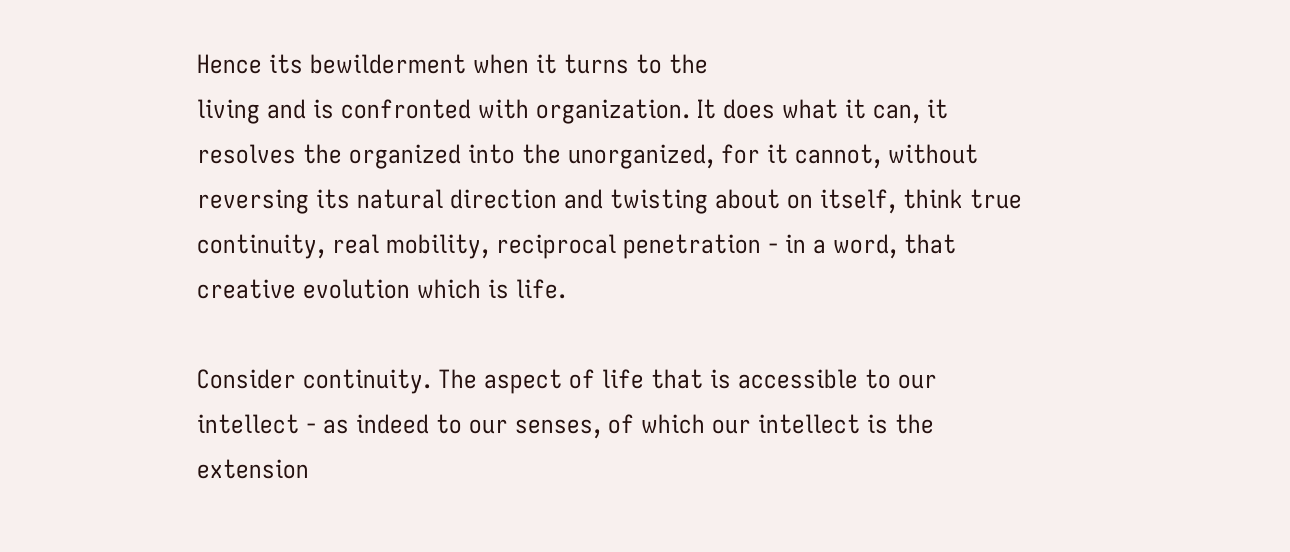Hence its bewilderment when it turns to the
living and is confronted with organization. It does what it can, it
resolves the organized into the unorganized, for it cannot, without
reversing its natural direction and twisting about on itself, think true
continuity, real mobility, reciprocal penetration - in a word, that
creative evolution which is life.

Consider continuity. The aspect of life that is accessible to our
intellect - as indeed to our senses, of which our intellect is the
extension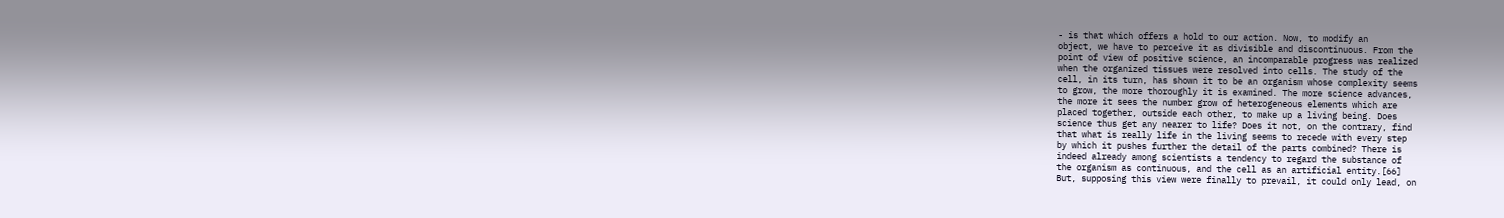- is that which offers a hold to our action. Now, to modify an
object, we have to perceive it as divisible and discontinuous. From the
point of view of positive science, an incomparable progress was realized
when the organized tissues were resolved into cells. The study of the
cell, in its turn, has shown it to be an organism whose complexity seems
to grow, the more thoroughly it is examined. The more science advances,
the more it sees the number grow of heterogeneous elements which are
placed together, outside each other, to make up a living being. Does
science thus get any nearer to life? Does it not, on the contrary, find
that what is really life in the living seems to recede with every step
by which it pushes further the detail of the parts combined? There is
indeed already among scientists a tendency to regard the substance of
the organism as continuous, and the cell as an artificial entity.[66]
But, supposing this view were finally to prevail, it could only lead, on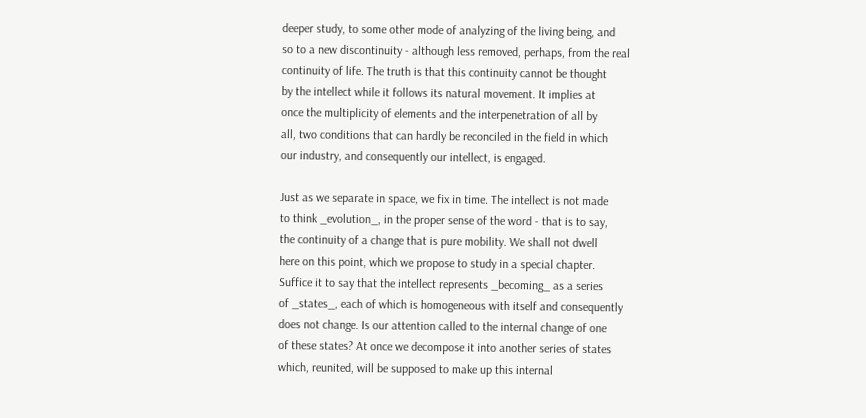deeper study, to some other mode of analyzing of the living being, and
so to a new discontinuity - although less removed, perhaps, from the real
continuity of life. The truth is that this continuity cannot be thought
by the intellect while it follows its natural movement. It implies at
once the multiplicity of elements and the interpenetration of all by
all, two conditions that can hardly be reconciled in the field in which
our industry, and consequently our intellect, is engaged.

Just as we separate in space, we fix in time. The intellect is not made
to think _evolution_, in the proper sense of the word - that is to say,
the continuity of a change that is pure mobility. We shall not dwell
here on this point, which we propose to study in a special chapter.
Suffice it to say that the intellect represents _becoming_ as a series
of _states_, each of which is homogeneous with itself and consequently
does not change. Is our attention called to the internal change of one
of these states? At once we decompose it into another series of states
which, reunited, will be supposed to make up this internal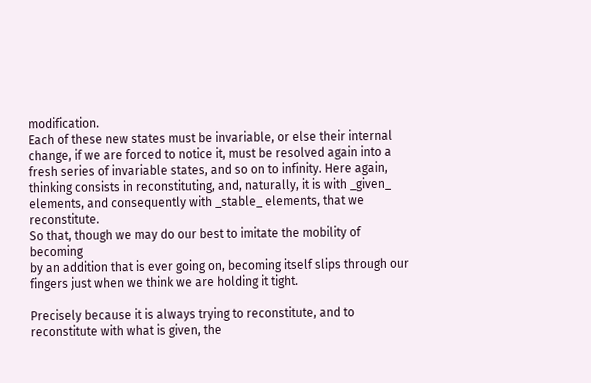modification.
Each of these new states must be invariable, or else their internal
change, if we are forced to notice it, must be resolved again into a
fresh series of invariable states, and so on to infinity. Here again,
thinking consists in reconstituting, and, naturally, it is with _given_
elements, and consequently with _stable_ elements, that we reconstitute.
So that, though we may do our best to imitate the mobility of becoming
by an addition that is ever going on, becoming itself slips through our
fingers just when we think we are holding it tight.

Precisely because it is always trying to reconstitute, and to
reconstitute with what is given, the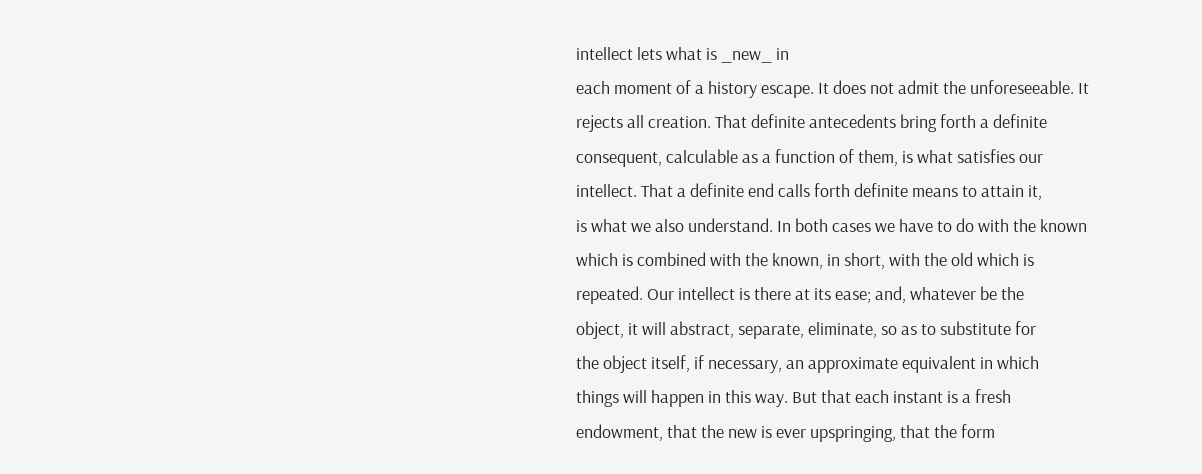intellect lets what is _new_ in
each moment of a history escape. It does not admit the unforeseeable. It
rejects all creation. That definite antecedents bring forth a definite
consequent, calculable as a function of them, is what satisfies our
intellect. That a definite end calls forth definite means to attain it,
is what we also understand. In both cases we have to do with the known
which is combined with the known, in short, with the old which is
repeated. Our intellect is there at its ease; and, whatever be the
object, it will abstract, separate, eliminate, so as to substitute for
the object itself, if necessary, an approximate equivalent in which
things will happen in this way. But that each instant is a fresh
endowment, that the new is ever upspringing, that the form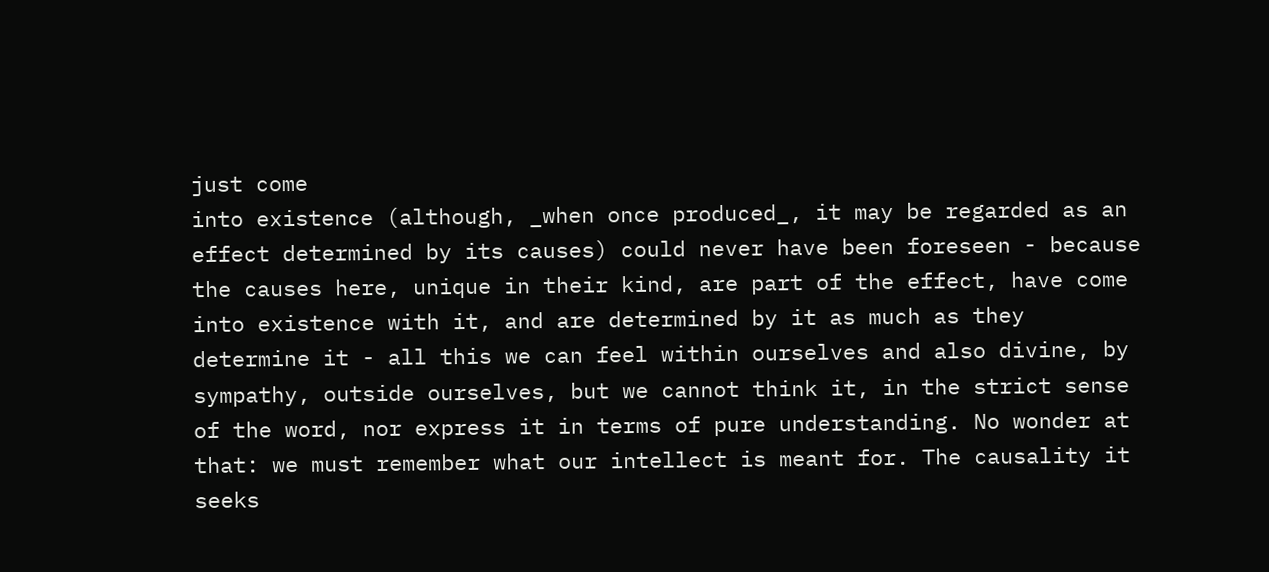just come
into existence (although, _when once produced_, it may be regarded as an
effect determined by its causes) could never have been foreseen - because
the causes here, unique in their kind, are part of the effect, have come
into existence with it, and are determined by it as much as they
determine it - all this we can feel within ourselves and also divine, by
sympathy, outside ourselves, but we cannot think it, in the strict sense
of the word, nor express it in terms of pure understanding. No wonder at
that: we must remember what our intellect is meant for. The causality it
seeks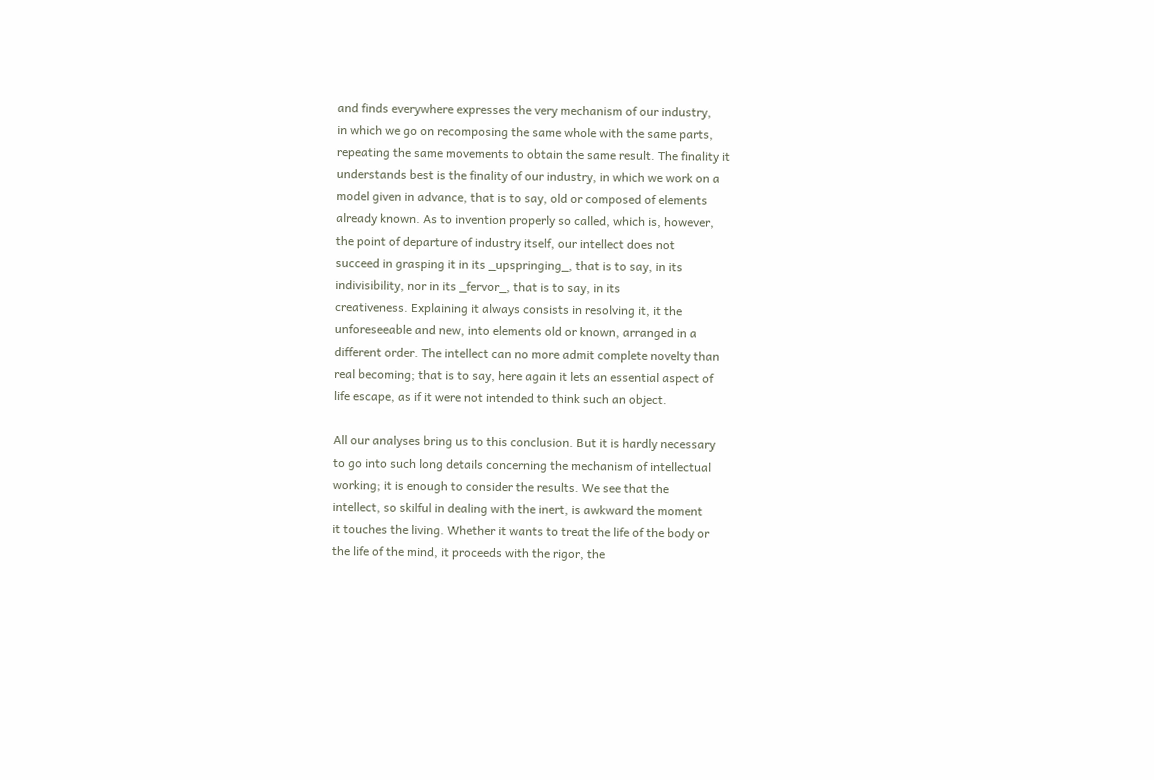and finds everywhere expresses the very mechanism of our industry,
in which we go on recomposing the same whole with the same parts,
repeating the same movements to obtain the same result. The finality it
understands best is the finality of our industry, in which we work on a
model given in advance, that is to say, old or composed of elements
already known. As to invention properly so called, which is, however,
the point of departure of industry itself, our intellect does not
succeed in grasping it in its _upspringing_, that is to say, in its
indivisibility, nor in its _fervor_, that is to say, in its
creativeness. Explaining it always consists in resolving it, it the
unforeseeable and new, into elements old or known, arranged in a
different order. The intellect can no more admit complete novelty than
real becoming; that is to say, here again it lets an essential aspect of
life escape, as if it were not intended to think such an object.

All our analyses bring us to this conclusion. But it is hardly necessary
to go into such long details concerning the mechanism of intellectual
working; it is enough to consider the results. We see that the
intellect, so skilful in dealing with the inert, is awkward the moment
it touches the living. Whether it wants to treat the life of the body or
the life of the mind, it proceeds with the rigor, the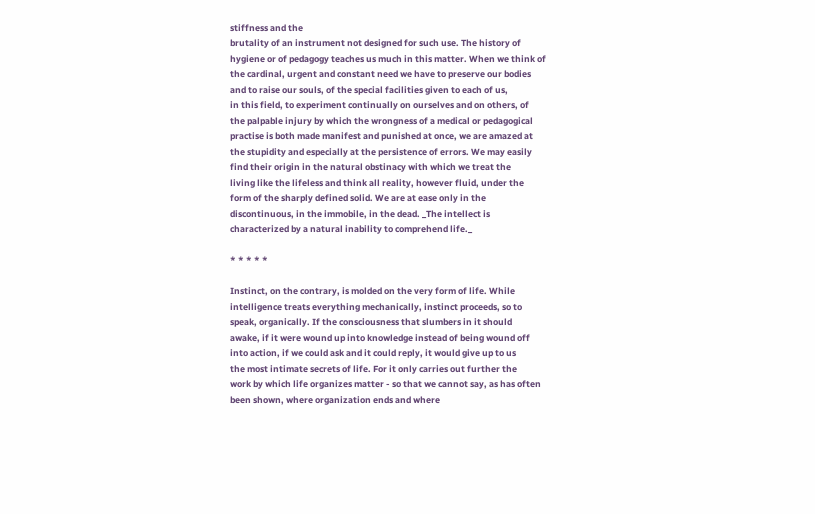stiffness and the
brutality of an instrument not designed for such use. The history of
hygiene or of pedagogy teaches us much in this matter. When we think of
the cardinal, urgent and constant need we have to preserve our bodies
and to raise our souls, of the special facilities given to each of us,
in this field, to experiment continually on ourselves and on others, of
the palpable injury by which the wrongness of a medical or pedagogical
practise is both made manifest and punished at once, we are amazed at
the stupidity and especially at the persistence of errors. We may easily
find their origin in the natural obstinacy with which we treat the
living like the lifeless and think all reality, however fluid, under the
form of the sharply defined solid. We are at ease only in the
discontinuous, in the immobile, in the dead. _The intellect is
characterized by a natural inability to comprehend life._

* * * * *

Instinct, on the contrary, is molded on the very form of life. While
intelligence treats everything mechanically, instinct proceeds, so to
speak, organically. If the consciousness that slumbers in it should
awake, if it were wound up into knowledge instead of being wound off
into action, if we could ask and it could reply, it would give up to us
the most intimate secrets of life. For it only carries out further the
work by which life organizes matter - so that we cannot say, as has often
been shown, where organization ends and where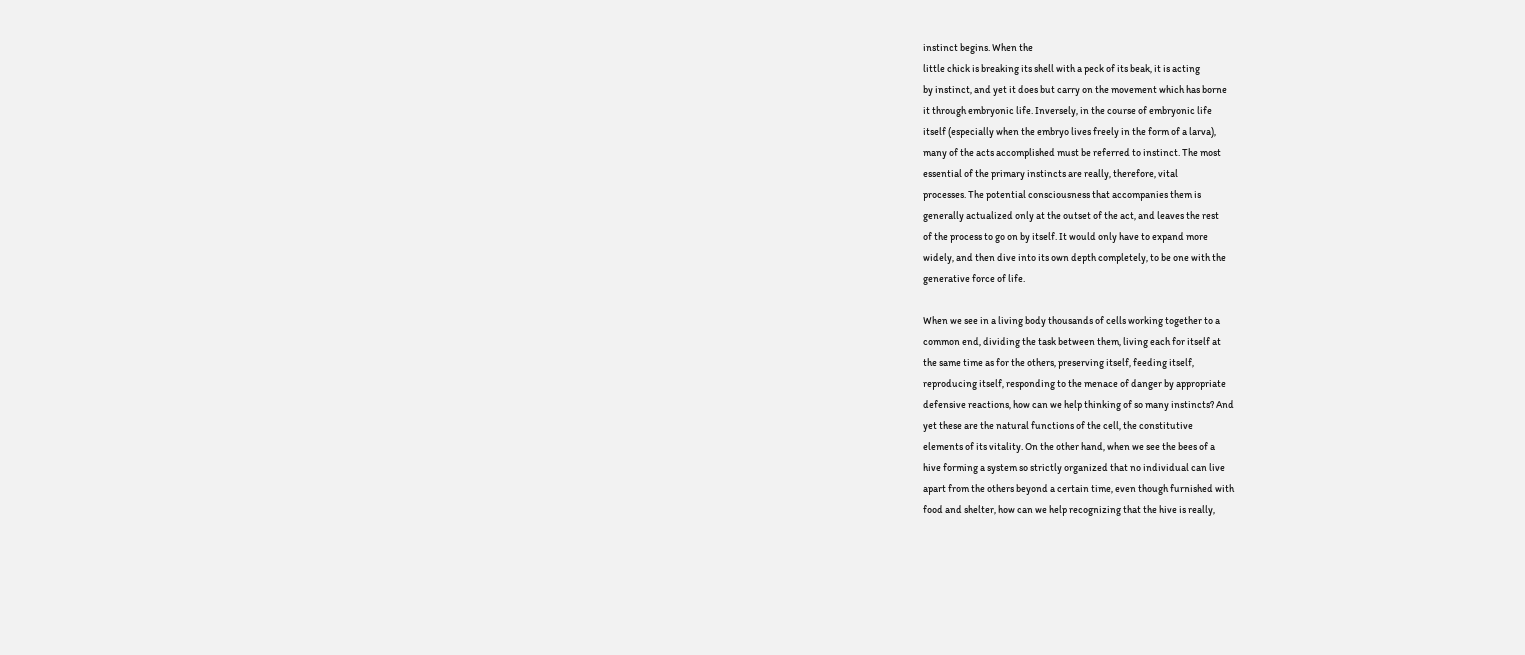instinct begins. When the
little chick is breaking its shell with a peck of its beak, it is acting
by instinct, and yet it does but carry on the movement which has borne
it through embryonic life. Inversely, in the course of embryonic life
itself (especially when the embryo lives freely in the form of a larva),
many of the acts accomplished must be referred to instinct. The most
essential of the primary instincts are really, therefore, vital
processes. The potential consciousness that accompanies them is
generally actualized only at the outset of the act, and leaves the rest
of the process to go on by itself. It would only have to expand more
widely, and then dive into its own depth completely, to be one with the
generative force of life.

When we see in a living body thousands of cells working together to a
common end, dividing the task between them, living each for itself at
the same time as for the others, preserving itself, feeding itself,
reproducing itself, responding to the menace of danger by appropriate
defensive reactions, how can we help thinking of so many instincts? And
yet these are the natural functions of the cell, the constitutive
elements of its vitality. On the other hand, when we see the bees of a
hive forming a system so strictly organized that no individual can live
apart from the others beyond a certain time, even though furnished with
food and shelter, how can we help recognizing that the hive is really,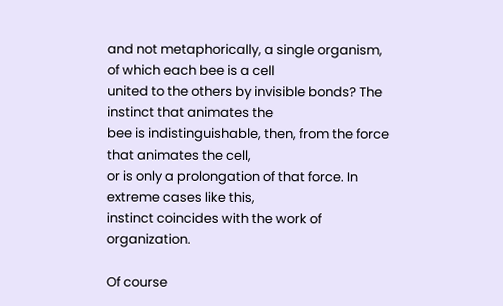and not metaphorically, a single organism, of which each bee is a cell
united to the others by invisible bonds? The instinct that animates the
bee is indistinguishable, then, from the force that animates the cell,
or is only a prolongation of that force. In extreme cases like this,
instinct coincides with the work of organization.

Of course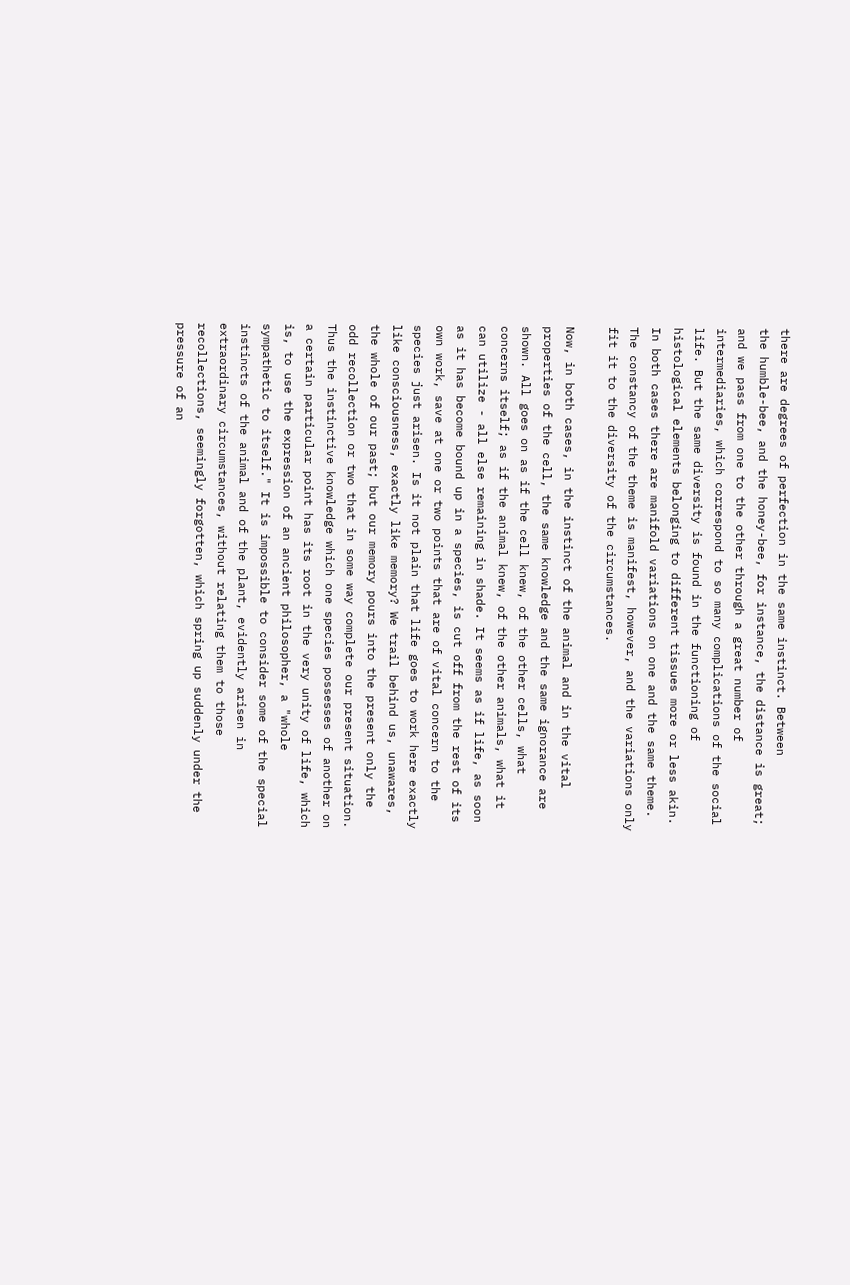there are degrees of perfection in the same instinct. Between
the humble-bee, and the honey-bee, for instance, the distance is great;
and we pass from one to the other through a great number of
intermediaries, which correspond to so many complications of the social
life. But the same diversity is found in the functioning of
histological elements belonging to different tissues more or less akin.
In both cases there are manifold variations on one and the same theme.
The constancy of the theme is manifest, however, and the variations only
fit it to the diversity of the circumstances.

Now, in both cases, in the instinct of the animal and in the vital
properties of the cell, the same knowledge and the same ignorance are
shown. All goes on as if the cell knew, of the other cells, what
concerns itself; as if the animal knew, of the other animals, what it
can utilize - all else remaining in shade. It seems as if life, as soon
as it has become bound up in a species, is cut off from the rest of its
own work, save at one or two points that are of vital concern to the
species just arisen. Is it not plain that life goes to work here exactly
like consciousness, exactly like memory? We trail behind us, unawares,
the whole of our past; but our memory pours into the present only the
odd recollection or two that in some way complete our present situation.
Thus the instinctive knowledge which one species possesses of another on
a certain particular point has its root in the very unity of life, which
is, to use the expression of an ancient philosopher, a "whole
sympathetic to itself." It is impossible to consider some of the special
instincts of the animal and of the plant, evidently arisen in
extraordinary circumstances, without relating them to those
recollections, seemingly forgotten, which spring up suddenly under the
pressure of an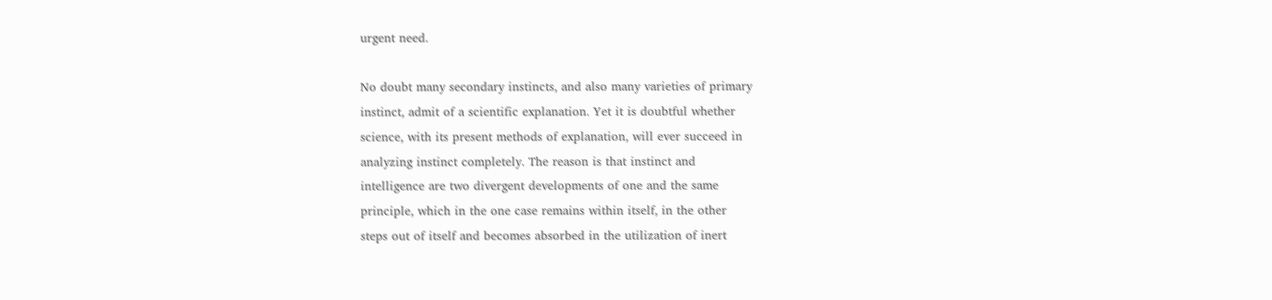urgent need.

No doubt many secondary instincts, and also many varieties of primary
instinct, admit of a scientific explanation. Yet it is doubtful whether
science, with its present methods of explanation, will ever succeed in
analyzing instinct completely. The reason is that instinct and
intelligence are two divergent developments of one and the same
principle, which in the one case remains within itself, in the other
steps out of itself and becomes absorbed in the utilization of inert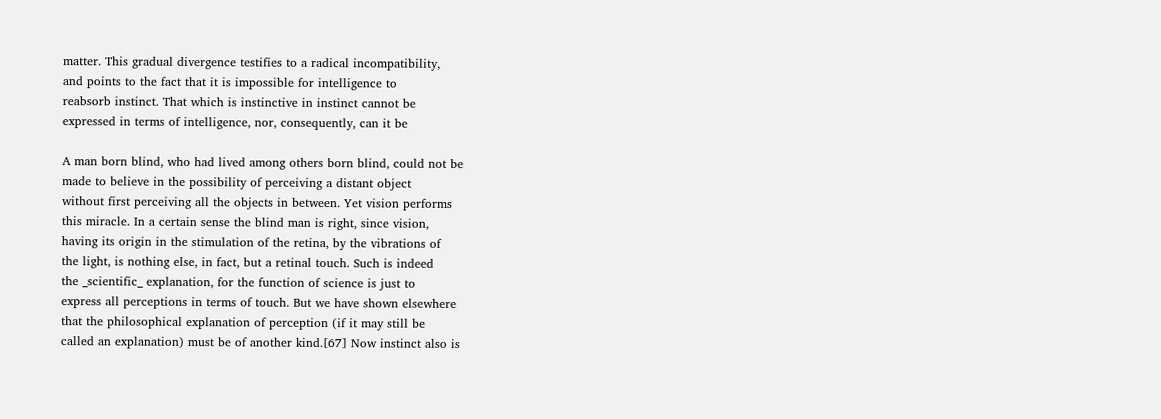matter. This gradual divergence testifies to a radical incompatibility,
and points to the fact that it is impossible for intelligence to
reabsorb instinct. That which is instinctive in instinct cannot be
expressed in terms of intelligence, nor, consequently, can it be

A man born blind, who had lived among others born blind, could not be
made to believe in the possibility of perceiving a distant object
without first perceiving all the objects in between. Yet vision performs
this miracle. In a certain sense the blind man is right, since vision,
having its origin in the stimulation of the retina, by the vibrations of
the light, is nothing else, in fact, but a retinal touch. Such is indeed
the _scientific_ explanation, for the function of science is just to
express all perceptions in terms of touch. But we have shown elsewhere
that the philosophical explanation of perception (if it may still be
called an explanation) must be of another kind.[67] Now instinct also is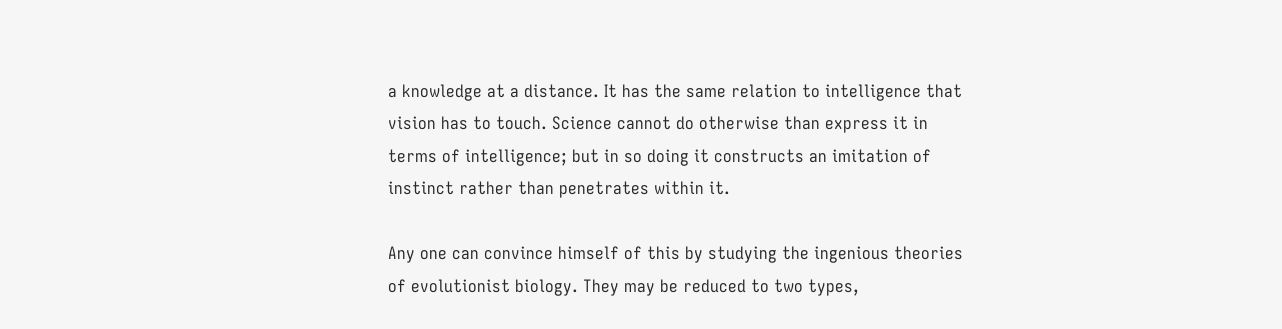a knowledge at a distance. It has the same relation to intelligence that
vision has to touch. Science cannot do otherwise than express it in
terms of intelligence; but in so doing it constructs an imitation of
instinct rather than penetrates within it.

Any one can convince himself of this by studying the ingenious theories
of evolutionist biology. They may be reduced to two types,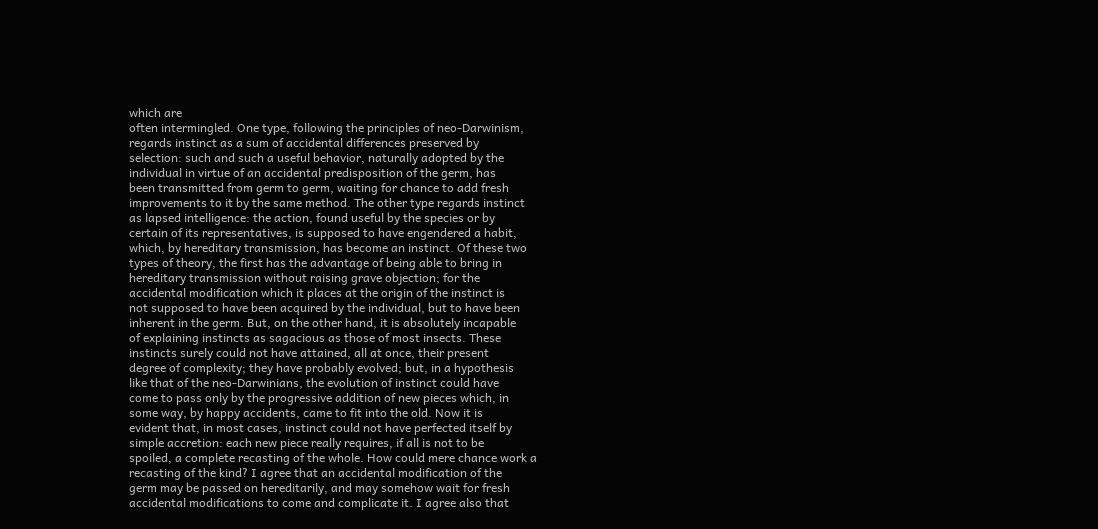which are
often intermingled. One type, following the principles of neo-Darwinism,
regards instinct as a sum of accidental differences preserved by
selection: such and such a useful behavior, naturally adopted by the
individual in virtue of an accidental predisposition of the germ, has
been transmitted from germ to germ, waiting for chance to add fresh
improvements to it by the same method. The other type regards instinct
as lapsed intelligence: the action, found useful by the species or by
certain of its representatives, is supposed to have engendered a habit,
which, by hereditary transmission, has become an instinct. Of these two
types of theory, the first has the advantage of being able to bring in
hereditary transmission without raising grave objection; for the
accidental modification which it places at the origin of the instinct is
not supposed to have been acquired by the individual, but to have been
inherent in the germ. But, on the other hand, it is absolutely incapable
of explaining instincts as sagacious as those of most insects. These
instincts surely could not have attained, all at once, their present
degree of complexity; they have probably evolved; but, in a hypothesis
like that of the neo-Darwinians, the evolution of instinct could have
come to pass only by the progressive addition of new pieces which, in
some way, by happy accidents, came to fit into the old. Now it is
evident that, in most cases, instinct could not have perfected itself by
simple accretion: each new piece really requires, if all is not to be
spoiled, a complete recasting of the whole. How could mere chance work a
recasting of the kind? I agree that an accidental modification of the
germ may be passed on hereditarily, and may somehow wait for fresh
accidental modifications to come and complicate it. I agree also that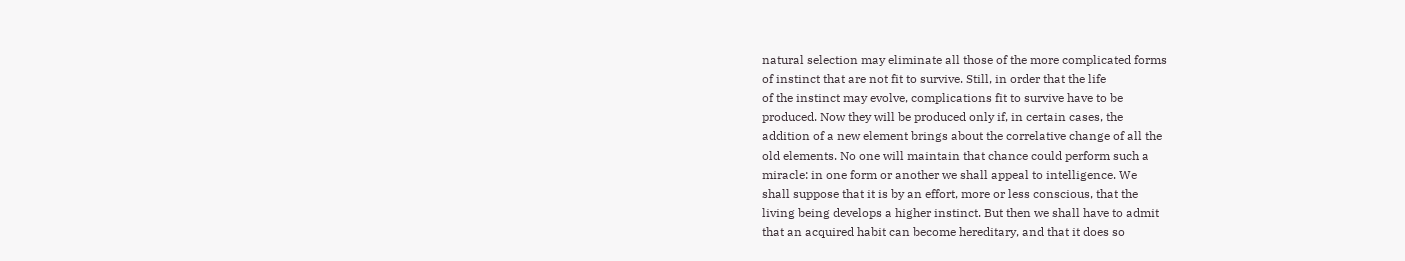natural selection may eliminate all those of the more complicated forms
of instinct that are not fit to survive. Still, in order that the life
of the instinct may evolve, complications fit to survive have to be
produced. Now they will be produced only if, in certain cases, the
addition of a new element brings about the correlative change of all the
old elements. No one will maintain that chance could perform such a
miracle: in one form or another we shall appeal to intelligence. We
shall suppose that it is by an effort, more or less conscious, that the
living being develops a higher instinct. But then we shall have to admit
that an acquired habit can become hereditary, and that it does so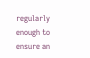regularly enough to ensure an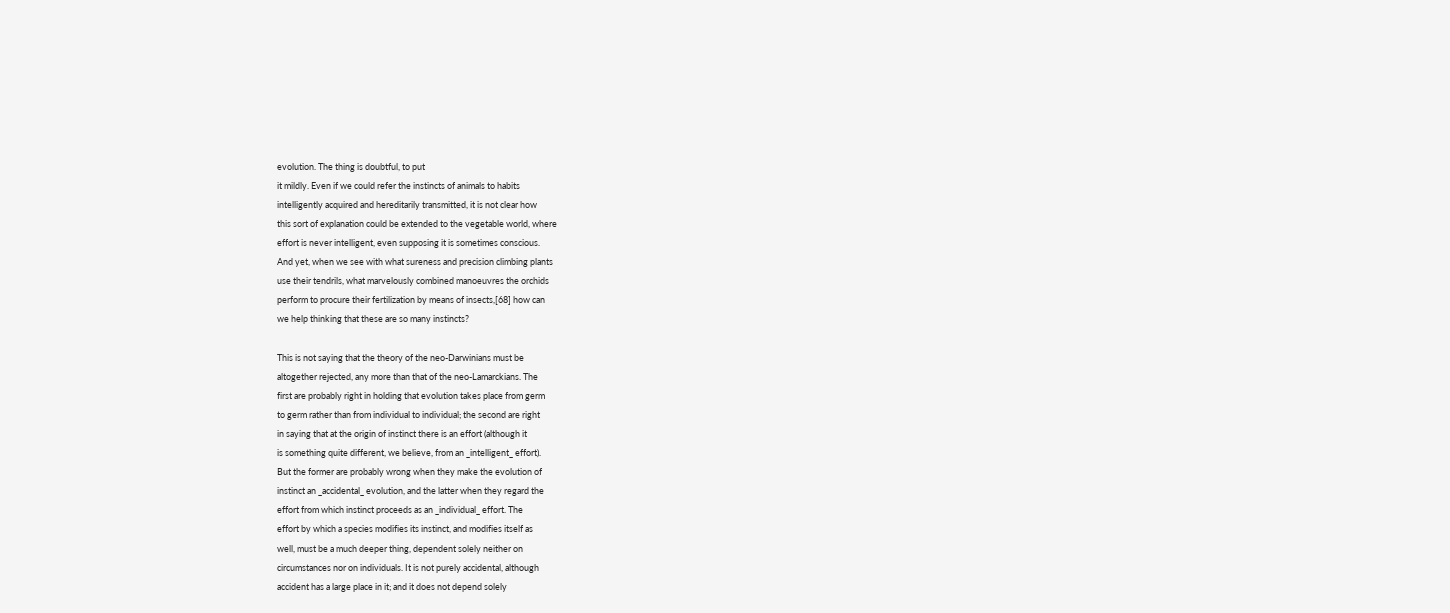evolution. The thing is doubtful, to put
it mildly. Even if we could refer the instincts of animals to habits
intelligently acquired and hereditarily transmitted, it is not clear how
this sort of explanation could be extended to the vegetable world, where
effort is never intelligent, even supposing it is sometimes conscious.
And yet, when we see with what sureness and precision climbing plants
use their tendrils, what marvelously combined manoeuvres the orchids
perform to procure their fertilization by means of insects,[68] how can
we help thinking that these are so many instincts?

This is not saying that the theory of the neo-Darwinians must be
altogether rejected, any more than that of the neo-Lamarckians. The
first are probably right in holding that evolution takes place from germ
to germ rather than from individual to individual; the second are right
in saying that at the origin of instinct there is an effort (although it
is something quite different, we believe, from an _intelligent_ effort).
But the former are probably wrong when they make the evolution of
instinct an _accidental_ evolution, and the latter when they regard the
effort from which instinct proceeds as an _individual_ effort. The
effort by which a species modifies its instinct, and modifies itself as
well, must be a much deeper thing, dependent solely neither on
circumstances nor on individuals. It is not purely accidental, although
accident has a large place in it; and it does not depend solely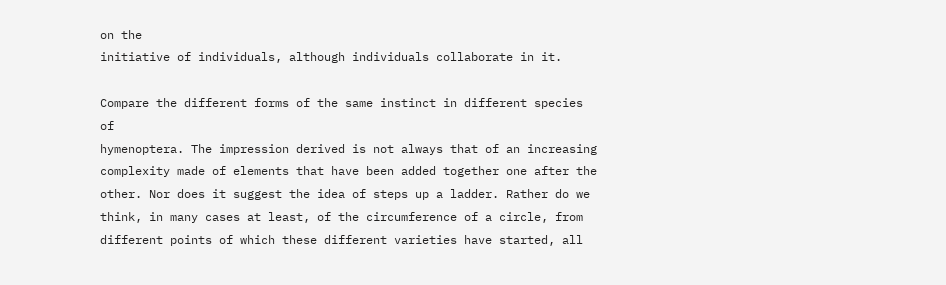on the
initiative of individuals, although individuals collaborate in it.

Compare the different forms of the same instinct in different species of
hymenoptera. The impression derived is not always that of an increasing
complexity made of elements that have been added together one after the
other. Nor does it suggest the idea of steps up a ladder. Rather do we
think, in many cases at least, of the circumference of a circle, from
different points of which these different varieties have started, all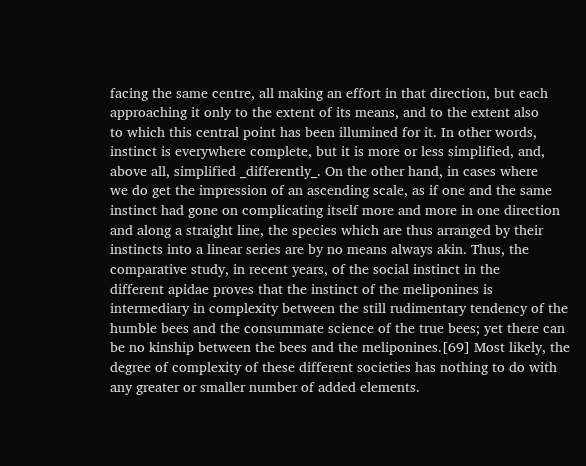facing the same centre, all making an effort in that direction, but each
approaching it only to the extent of its means, and to the extent also
to which this central point has been illumined for it. In other words,
instinct is everywhere complete, but it is more or less simplified, and,
above all, simplified _differently_. On the other hand, in cases where
we do get the impression of an ascending scale, as if one and the same
instinct had gone on complicating itself more and more in one direction
and along a straight line, the species which are thus arranged by their
instincts into a linear series are by no means always akin. Thus, the
comparative study, in recent years, of the social instinct in the
different apidae proves that the instinct of the meliponines is
intermediary in complexity between the still rudimentary tendency of the
humble bees and the consummate science of the true bees; yet there can
be no kinship between the bees and the meliponines.[69] Most likely, the
degree of complexity of these different societies has nothing to do with
any greater or smaller number of added elements.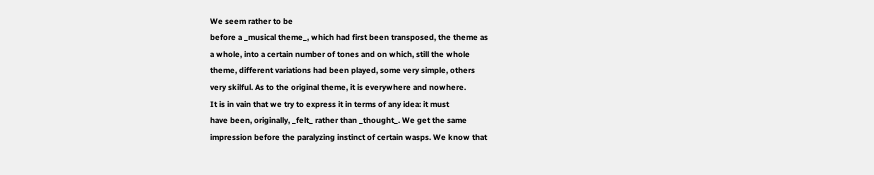We seem rather to be
before a _musical theme_, which had first been transposed, the theme as
a whole, into a certain number of tones and on which, still the whole
theme, different variations had been played, some very simple, others
very skilful. As to the original theme, it is everywhere and nowhere.
It is in vain that we try to express it in terms of any idea: it must
have been, originally, _felt_ rather than _thought_. We get the same
impression before the paralyzing instinct of certain wasps. We know that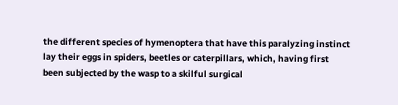the different species of hymenoptera that have this paralyzing instinct
lay their eggs in spiders, beetles or caterpillars, which, having first
been subjected by the wasp to a skilful surgical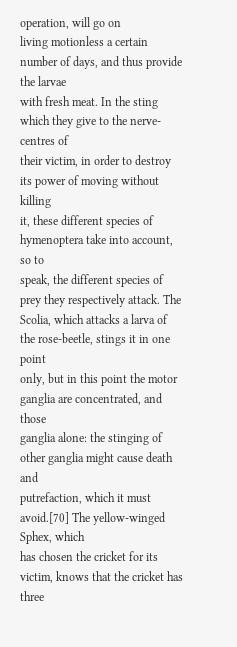operation, will go on
living motionless a certain number of days, and thus provide the larvae
with fresh meat. In the sting which they give to the nerve-centres of
their victim, in order to destroy its power of moving without killing
it, these different species of hymenoptera take into account, so to
speak, the different species of prey they respectively attack. The
Scolia, which attacks a larva of the rose-beetle, stings it in one point
only, but in this point the motor ganglia are concentrated, and those
ganglia alone: the stinging of other ganglia might cause death and
putrefaction, which it must avoid.[70] The yellow-winged Sphex, which
has chosen the cricket for its victim, knows that the cricket has three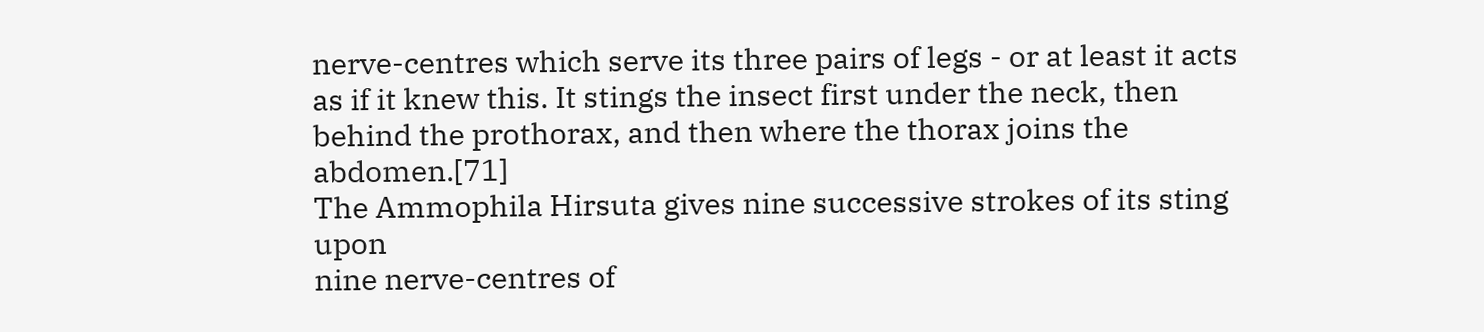nerve-centres which serve its three pairs of legs - or at least it acts
as if it knew this. It stings the insect first under the neck, then
behind the prothorax, and then where the thorax joins the abdomen.[71]
The Ammophila Hirsuta gives nine successive strokes of its sting upon
nine nerve-centres of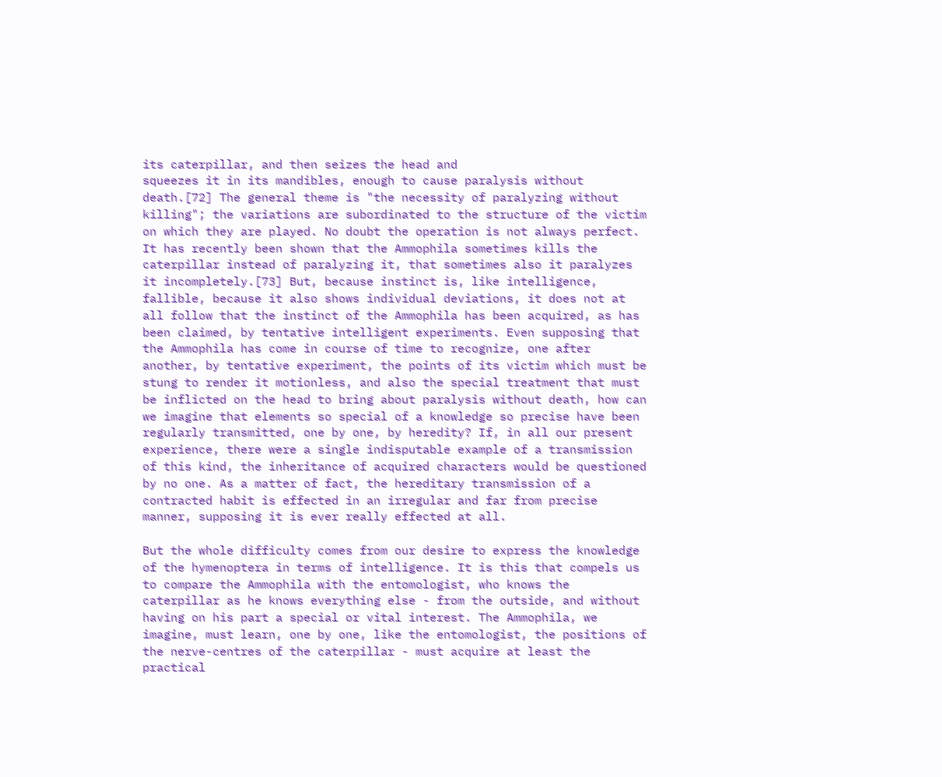its caterpillar, and then seizes the head and
squeezes it in its mandibles, enough to cause paralysis without
death.[72] The general theme is "the necessity of paralyzing without
killing"; the variations are subordinated to the structure of the victim
on which they are played. No doubt the operation is not always perfect.
It has recently been shown that the Ammophila sometimes kills the
caterpillar instead of paralyzing it, that sometimes also it paralyzes
it incompletely.[73] But, because instinct is, like intelligence,
fallible, because it also shows individual deviations, it does not at
all follow that the instinct of the Ammophila has been acquired, as has
been claimed, by tentative intelligent experiments. Even supposing that
the Ammophila has come in course of time to recognize, one after
another, by tentative experiment, the points of its victim which must be
stung to render it motionless, and also the special treatment that must
be inflicted on the head to bring about paralysis without death, how can
we imagine that elements so special of a knowledge so precise have been
regularly transmitted, one by one, by heredity? If, in all our present
experience, there were a single indisputable example of a transmission
of this kind, the inheritance of acquired characters would be questioned
by no one. As a matter of fact, the hereditary transmission of a
contracted habit is effected in an irregular and far from precise
manner, supposing it is ever really effected at all.

But the whole difficulty comes from our desire to express the knowledge
of the hymenoptera in terms of intelligence. It is this that compels us
to compare the Ammophila with the entomologist, who knows the
caterpillar as he knows everything else - from the outside, and without
having on his part a special or vital interest. The Ammophila, we
imagine, must learn, one by one, like the entomologist, the positions of
the nerve-centres of the caterpillar - must acquire at least the
practical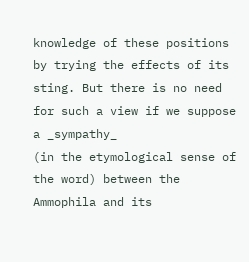knowledge of these positions by trying the effects of its
sting. But there is no need for such a view if we suppose a _sympathy_
(in the etymological sense of the word) between the Ammophila and its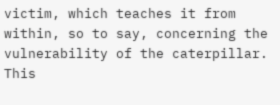victim, which teaches it from within, so to say, concerning the
vulnerability of the caterpillar. This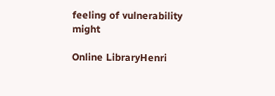feeling of vulnerability might

Online LibraryHenri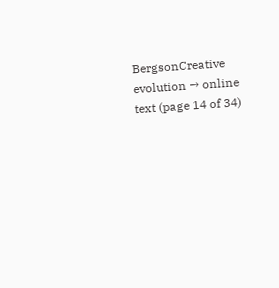BergsonCreative evolution → online text (page 14 of 34)